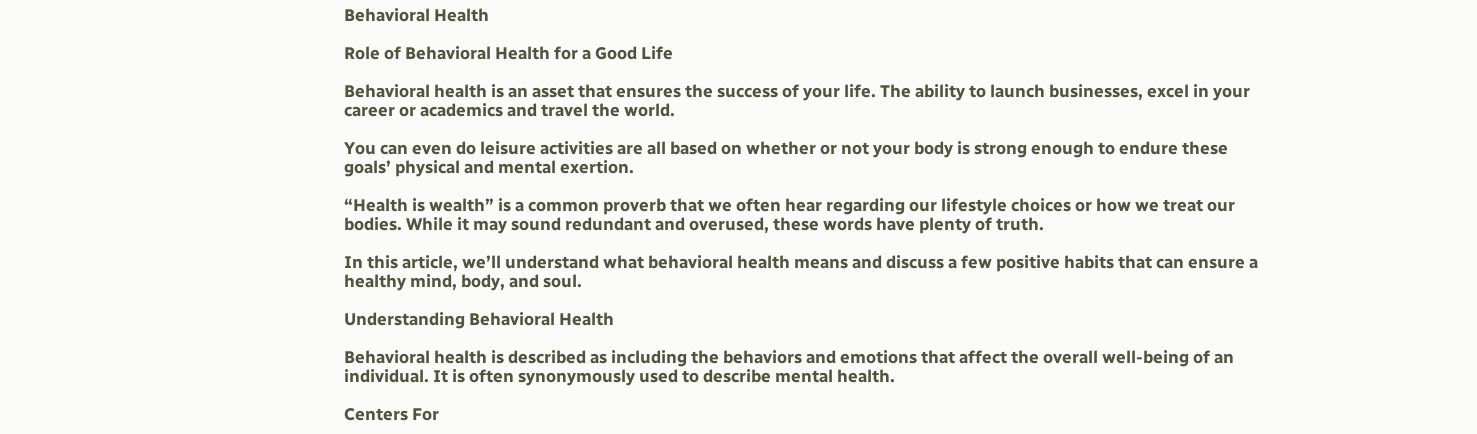Behavioral Health

Role of Behavioral Health for a Good Life

Behavioral health is an asset that ensures the success of your life. The ability to launch businesses, excel in your career or academics and travel the world.

You can even do leisure activities are all based on whether or not your body is strong enough to endure these goals’ physical and mental exertion.

“Health is wealth” is a common proverb that we often hear regarding our lifestyle choices or how we treat our bodies. While it may sound redundant and overused, these words have plenty of truth.

In this article, we’ll understand what behavioral health means and discuss a few positive habits that can ensure a healthy mind, body, and soul.

Understanding Behavioral Health

Behavioral health is described as including the behaviors and emotions that affect the overall well-being of an individual. It is often synonymously used to describe mental health.

Centers For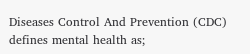Diseases Control And Prevention (CDC) defines mental health as;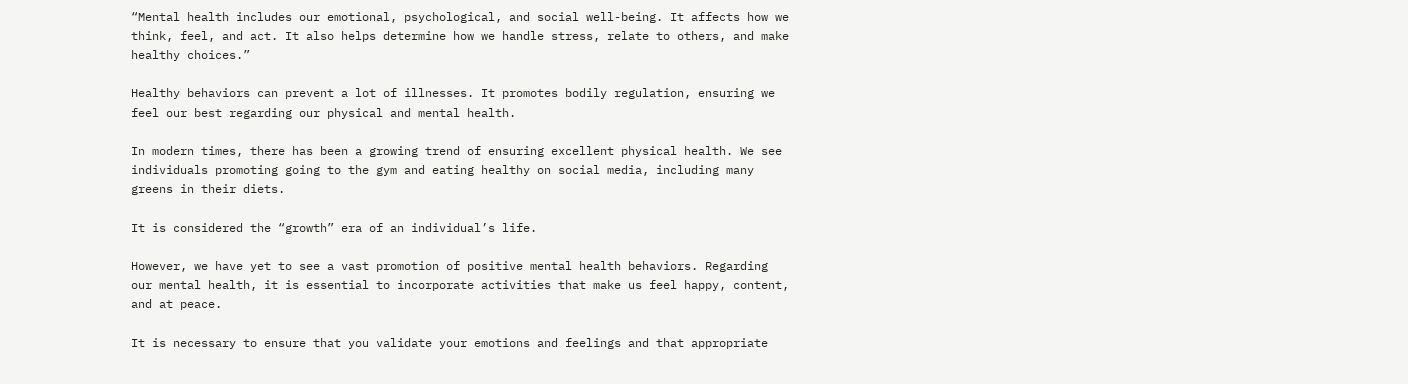“Mental health includes our emotional, psychological, and social well-being. It affects how we think, feel, and act. It also helps determine how we handle stress, relate to others, and make healthy choices.”

Healthy behaviors can prevent a lot of illnesses. It promotes bodily regulation, ensuring we feel our best regarding our physical and mental health.

In modern times, there has been a growing trend of ensuring excellent physical health. We see individuals promoting going to the gym and eating healthy on social media, including many greens in their diets.

It is considered the “growth” era of an individual’s life.

However, we have yet to see a vast promotion of positive mental health behaviors. Regarding our mental health, it is essential to incorporate activities that make us feel happy, content, and at peace.

It is necessary to ensure that you validate your emotions and feelings and that appropriate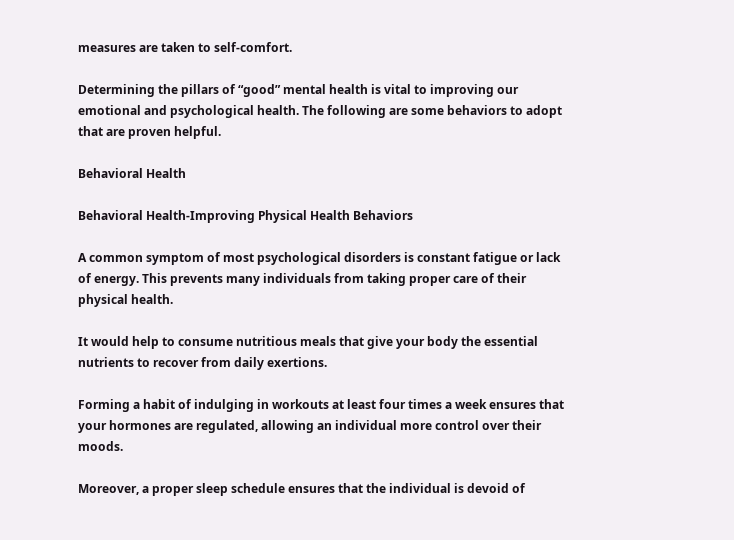measures are taken to self-comfort.

Determining the pillars of “good” mental health is vital to improving our emotional and psychological health. The following are some behaviors to adopt that are proven helpful.

Behavioral Health

Behavioral Health-Improving Physical Health Behaviors

A common symptom of most psychological disorders is constant fatigue or lack of energy. This prevents many individuals from taking proper care of their physical health.

It would help to consume nutritious meals that give your body the essential nutrients to recover from daily exertions.

Forming a habit of indulging in workouts at least four times a week ensures that your hormones are regulated, allowing an individual more control over their moods.

Moreover, a proper sleep schedule ensures that the individual is devoid of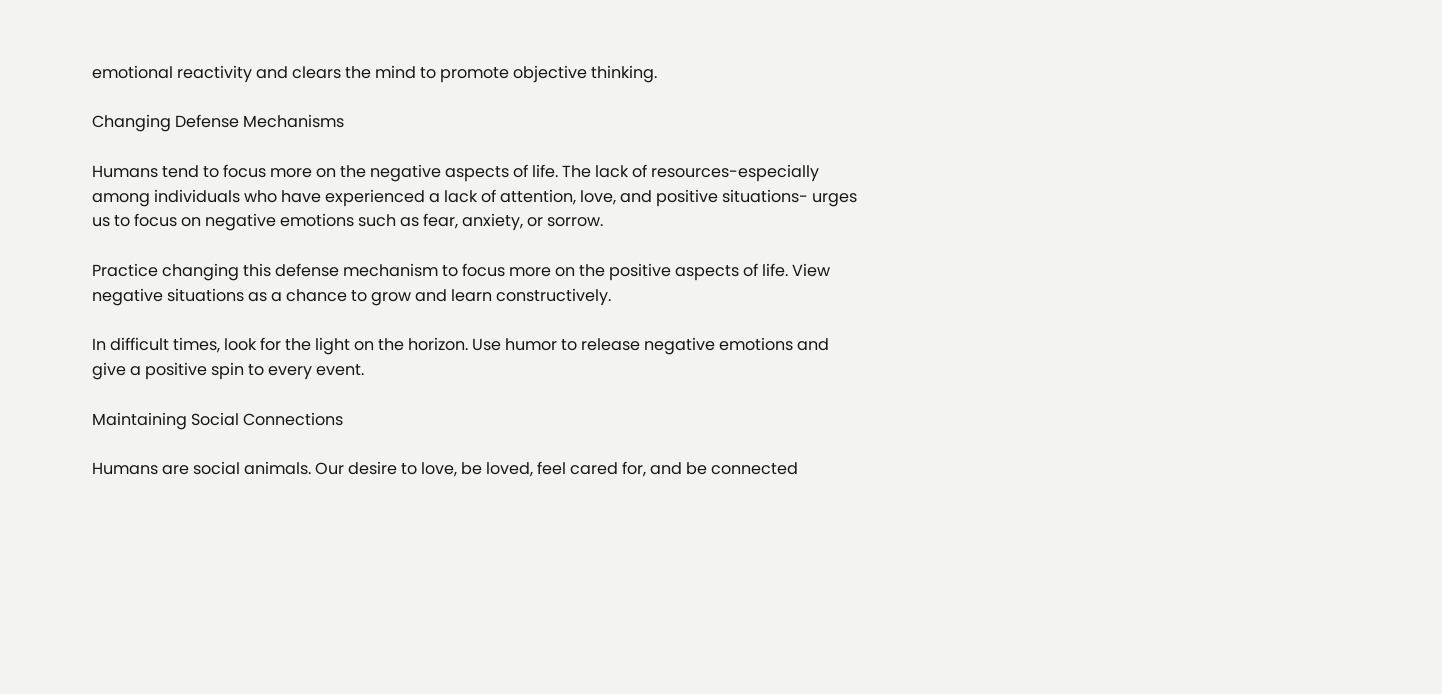emotional reactivity and clears the mind to promote objective thinking.

Changing Defense Mechanisms

Humans tend to focus more on the negative aspects of life. The lack of resources-especially among individuals who have experienced a lack of attention, love, and positive situations- urges us to focus on negative emotions such as fear, anxiety, or sorrow.

Practice changing this defense mechanism to focus more on the positive aspects of life. View negative situations as a chance to grow and learn constructively.

In difficult times, look for the light on the horizon. Use humor to release negative emotions and give a positive spin to every event.

Maintaining Social Connections

Humans are social animals. Our desire to love, be loved, feel cared for, and be connected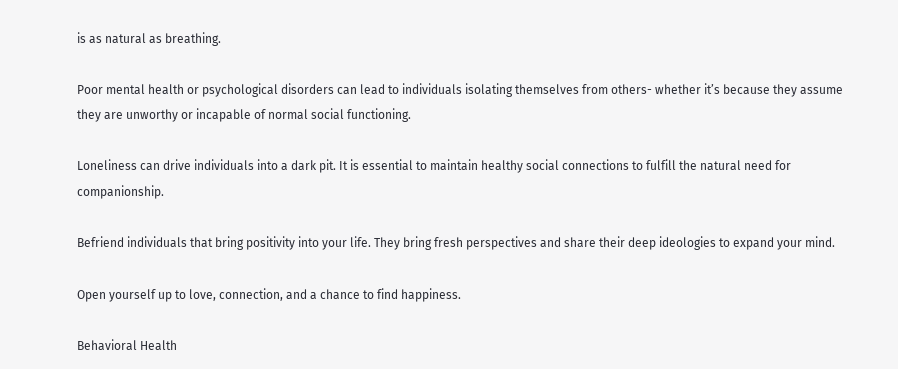is as natural as breathing.

Poor mental health or psychological disorders can lead to individuals isolating themselves from others- whether it’s because they assume they are unworthy or incapable of normal social functioning.

Loneliness can drive individuals into a dark pit. It is essential to maintain healthy social connections to fulfill the natural need for companionship.

Befriend individuals that bring positivity into your life. They bring fresh perspectives and share their deep ideologies to expand your mind.

Open yourself up to love, connection, and a chance to find happiness.

Behavioral Health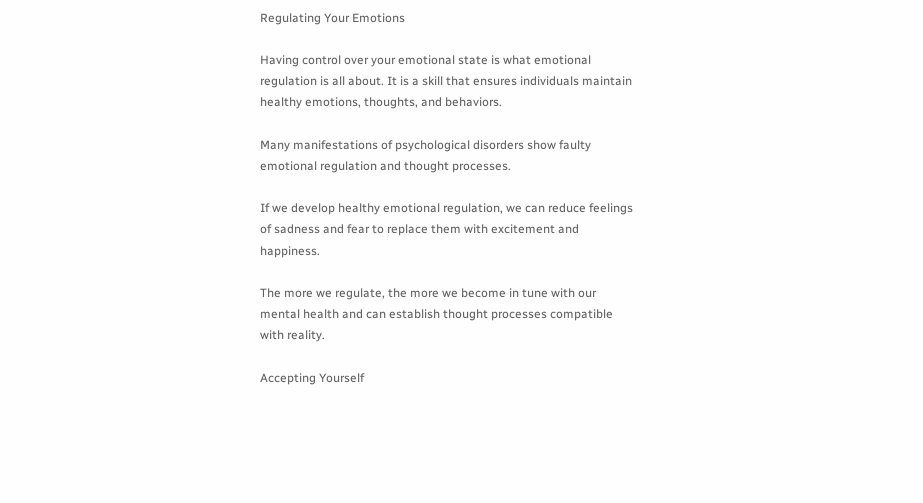Regulating Your Emotions

Having control over your emotional state is what emotional regulation is all about. It is a skill that ensures individuals maintain healthy emotions, thoughts, and behaviors.

Many manifestations of psychological disorders show faulty emotional regulation and thought processes.

If we develop healthy emotional regulation, we can reduce feelings of sadness and fear to replace them with excitement and happiness.

The more we regulate, the more we become in tune with our mental health and can establish thought processes compatible with reality.

Accepting Yourself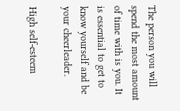The person you will spend the most amount of time with is you. It is essential to get to know yourself and be your cheerleader.

High self-esteem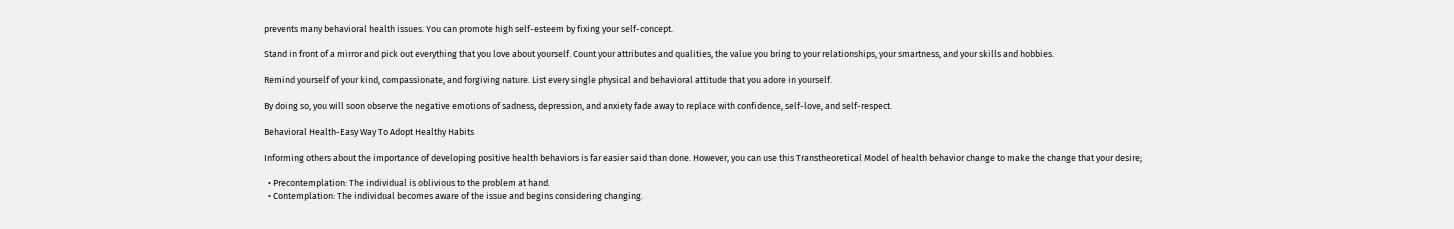prevents many behavioral health issues. You can promote high self-esteem by fixing your self-concept.

Stand in front of a mirror and pick out everything that you love about yourself. Count your attributes and qualities, the value you bring to your relationships, your smartness, and your skills and hobbies.

Remind yourself of your kind, compassionate, and forgiving nature. List every single physical and behavioral attitude that you adore in yourself.

By doing so, you will soon observe the negative emotions of sadness, depression, and anxiety fade away to replace with confidence, self-love, and self-respect.

Behavioral Health-Easy Way To Adopt Healthy Habits

Informing others about the importance of developing positive health behaviors is far easier said than done. However, you can use this Transtheoretical Model of health behavior change to make the change that your desire;

  • Precontemplation: The individual is oblivious to the problem at hand.
  • Contemplation: The individual becomes aware of the issue and begins considering changing.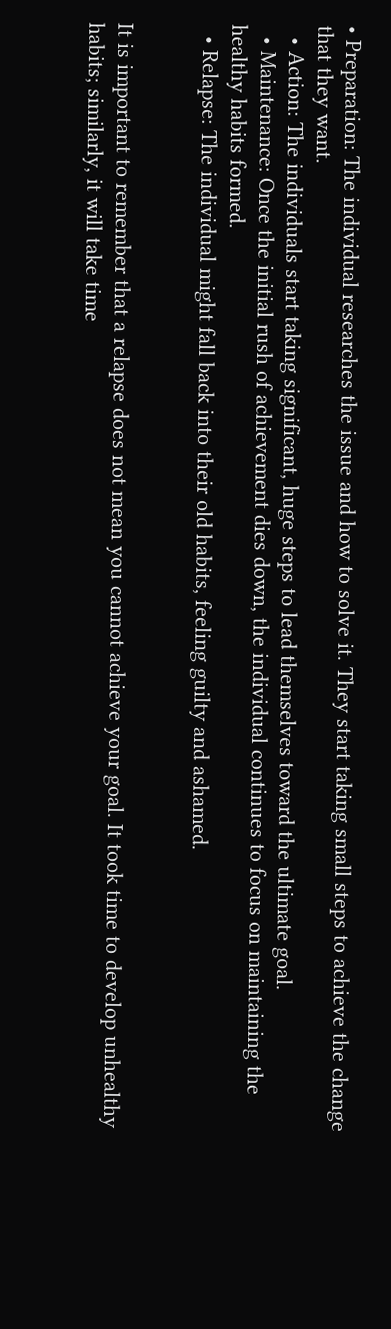• Preparation: The individual researches the issue and how to solve it. They start taking small steps to achieve the change that they want.
  • Action: The individuals start taking significant, huge steps to lead themselves toward the ultimate goal.
  • Maintenance: Once the initial rush of achievement dies down, the individual continues to focus on maintaining the healthy habits formed.
  • Relapse: The individual might fall back into their old habits, feeling guilty and ashamed.


It is important to remember that a relapse does not mean you cannot achieve your goal. It took time to develop unhealthy habits; similarly, it will take time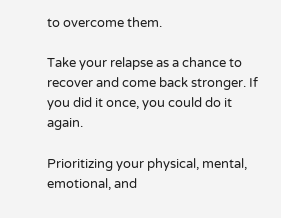to overcome them.

Take your relapse as a chance to recover and come back stronger. If you did it once, you could do it again.

Prioritizing your physical, mental, emotional, and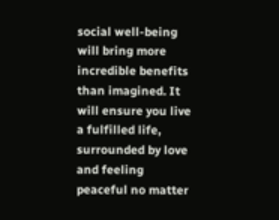social well-being will bring more incredible benefits than imagined. It will ensure you live a fulfilled life, surrounded by love and feeling peaceful no matter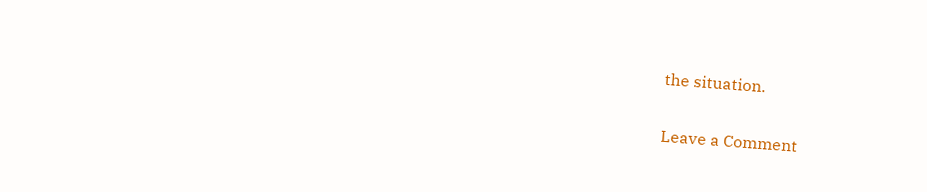the situation.

Leave a Comment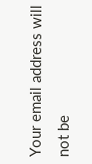Your email address will not be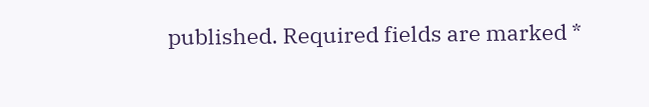published. Required fields are marked *